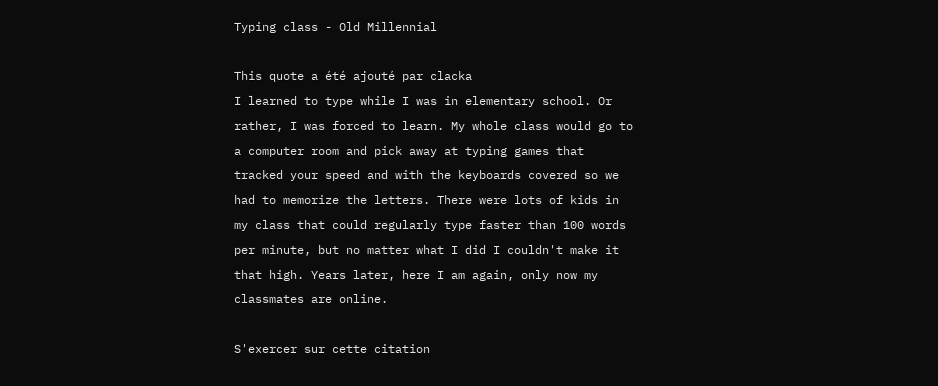Typing class - Old Millennial

This quote a été ajouté par clacka
I learned to type while I was in elementary school. Or rather, I was forced to learn. My whole class would go to a computer room and pick away at typing games that tracked your speed and with the keyboards covered so we had to memorize the letters. There were lots of kids in my class that could regularly type faster than 100 words per minute, but no matter what I did I couldn't make it that high. Years later, here I am again, only now my classmates are online.

S'exercer sur cette citation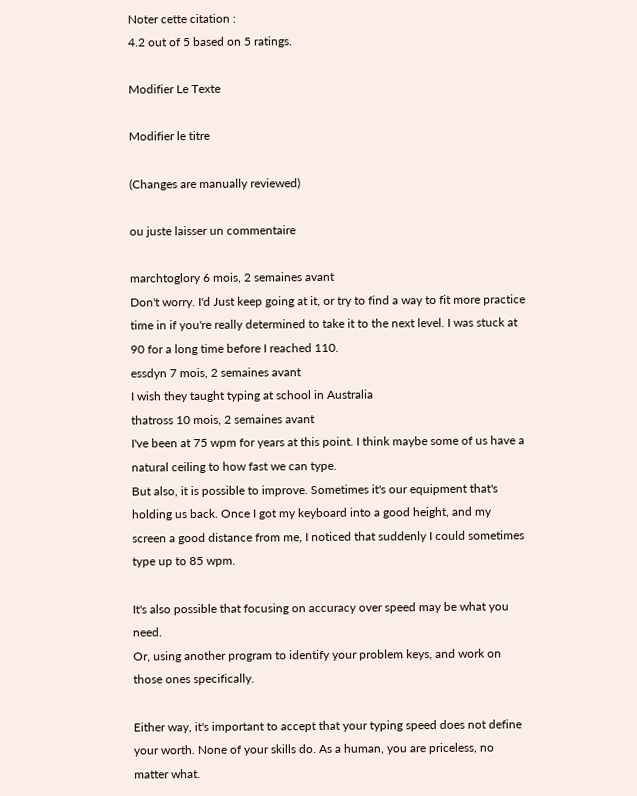Noter cette citation :
4.2 out of 5 based on 5 ratings.

Modifier Le Texte

Modifier le titre

(Changes are manually reviewed)

ou juste laisser un commentaire

marchtoglory 6 mois, 2 semaines avant
Don't worry. I'd Just keep going at it, or try to find a way to fit more practice time in if you're really determined to take it to the next level. I was stuck at 90 for a long time before I reached 110.
essdyn 7 mois, 2 semaines avant
I wish they taught typing at school in Australia
thatross 10 mois, 2 semaines avant
I've been at 75 wpm for years at this point. I think maybe some of us have a natural ceiling to how fast we can type.
But also, it is possible to improve. Sometimes it's our equipment that's holding us back. Once I got my keyboard into a good height, and my screen a good distance from me, I noticed that suddenly I could sometimes type up to 85 wpm.

It's also possible that focusing on accuracy over speed may be what you need.
Or, using another program to identify your problem keys, and work on those ones specifically.

Either way, it's important to accept that your typing speed does not define your worth. None of your skills do. As a human, you are priceless, no matter what.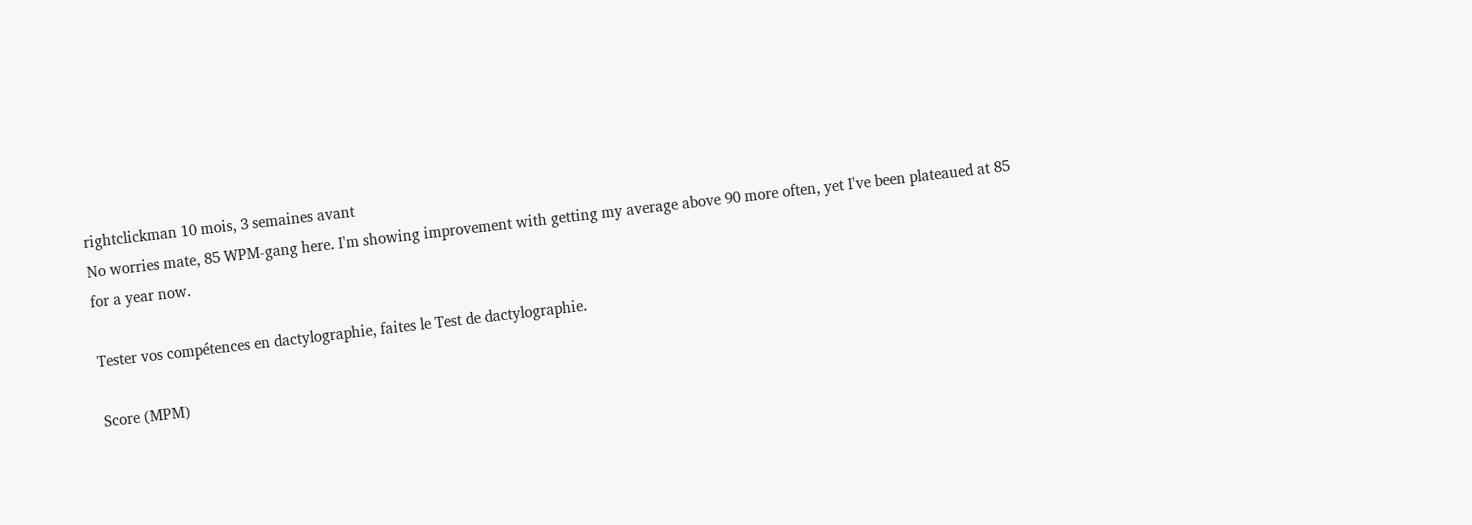rightclickman 10 mois, 3 semaines avant
No worries mate, 85 WPM-gang here. I'm showing improvement with getting my average above 90 more often, yet I've been plateaued at 85 for a year now.

Tester vos compétences en dactylographie, faites le Test de dactylographie.

Score (MPM)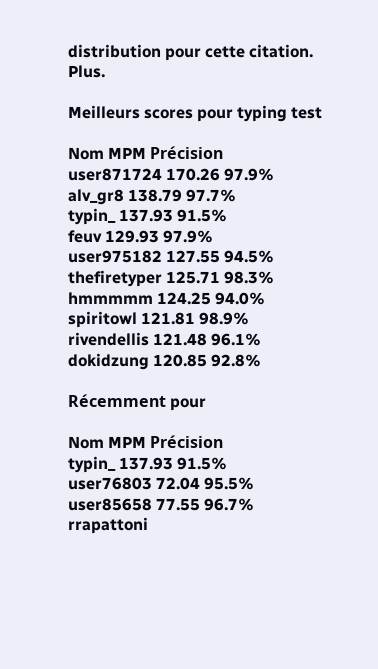distribution pour cette citation. Plus.

Meilleurs scores pour typing test

Nom MPM Précision
user871724 170.26 97.9%
alv_gr8 138.79 97.7%
typin_ 137.93 91.5%
feuv 129.93 97.9%
user975182 127.55 94.5%
thefiretyper 125.71 98.3%
hmmmmm 124.25 94.0%
spiritowl 121.81 98.9%
rivendellis 121.48 96.1%
dokidzung 120.85 92.8%

Récemment pour

Nom MPM Précision
typin_ 137.93 91.5%
user76803 72.04 95.5%
user85658 77.55 96.7%
rrapattoni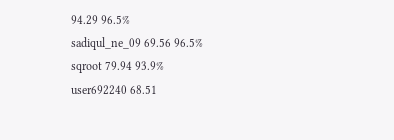94.29 96.5%
sadiqul_ne_09 69.56 96.5%
sqroot 79.94 93.9%
user692240 68.51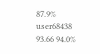87.9%
user68438 93.66 94.0%